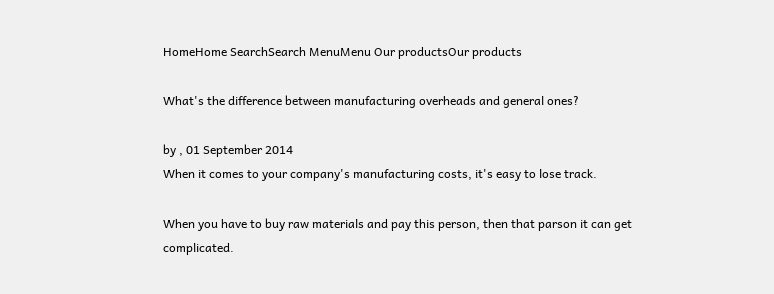HomeHome SearchSearch MenuMenu Our productsOur products

What's the difference between manufacturing overheads and general ones?

by , 01 September 2014
When it comes to your company's manufacturing costs, it's easy to lose track.

When you have to buy raw materials and pay this person, then that parson it can get complicated.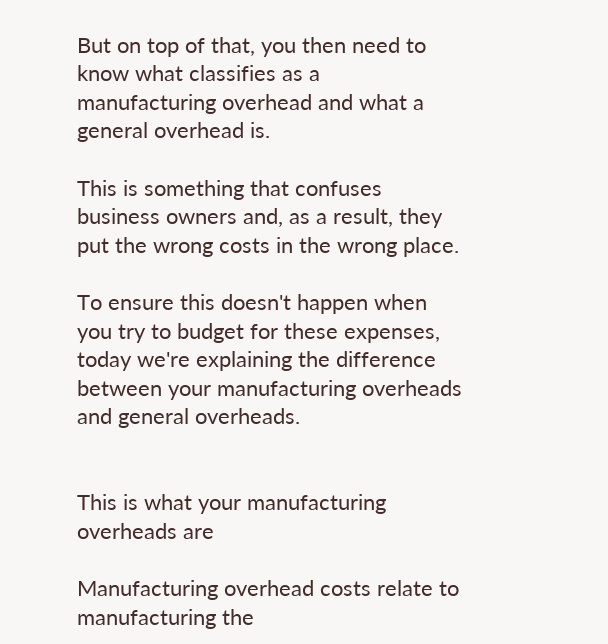But on top of that, you then need to know what classifies as a manufacturing overhead and what a general overhead is.

This is something that confuses business owners and, as a result, they put the wrong costs in the wrong place.

To ensure this doesn't happen when you try to budget for these expenses, today we're explaining the difference between your manufacturing overheads and general overheads.


This is what your manufacturing overheads are

Manufacturing overhead costs relate to manufacturing the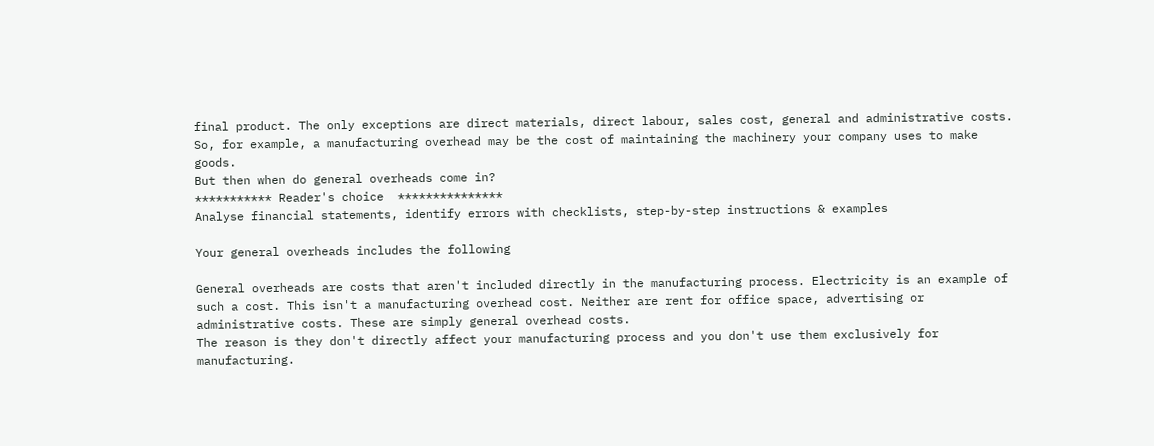final product. The only exceptions are direct materials, direct labour, sales cost, general and administrative costs.
So, for example, a manufacturing overhead may be the cost of maintaining the machinery your company uses to make goods.
But then when do general overheads come in?
*********** Reader's choice  ***************
Analyse financial statements, identify errors with checklists, step-by-step instructions & examples

Your general overheads includes the following

General overheads are costs that aren't included directly in the manufacturing process. Electricity is an example of such a cost. This isn't a manufacturing overhead cost. Neither are rent for office space, advertising or administrative costs. These are simply general overhead costs.
The reason is they don't directly affect your manufacturing process and you don't use them exclusively for manufacturing.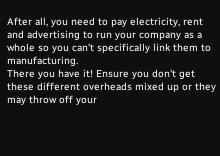After all, you need to pay electricity, rent and advertising to run your company as a whole so you can't specifically link them to manufacturing.
There you have it! Ensure you don't get these different overheads mixed up or they may throw off your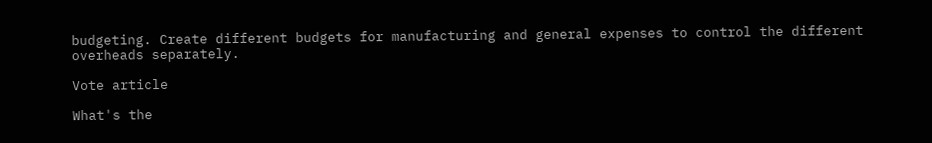budgeting. Create different budgets for manufacturing and general expenses to control the different overheads separately.

Vote article

What's the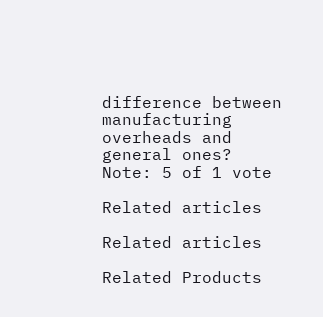difference between manufacturing overheads and general ones?
Note: 5 of 1 vote

Related articles

Related articles

Related Products